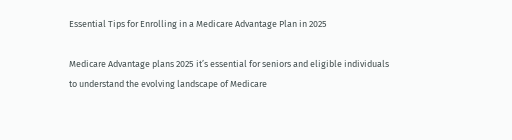Essential Tips for Enrolling in a Medicare Advantage Plan in 2025

Medicare Advantage plans 2025 it’s essential for seniors and eligible individuals to understand the evolving landscape of Medicare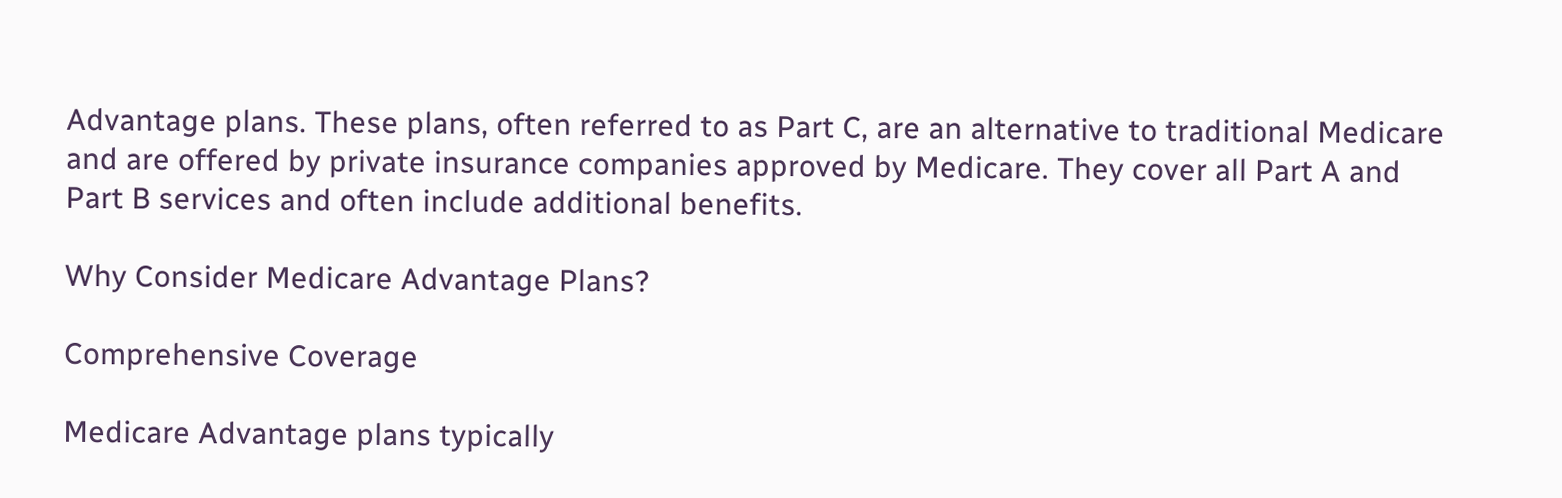Advantage plans. These plans, often referred to as Part C, are an alternative to traditional Medicare and are offered by private insurance companies approved by Medicare. They cover all Part A and Part B services and often include additional benefits.

Why Consider Medicare Advantage Plans?

Comprehensive Coverage

Medicare Advantage plans typically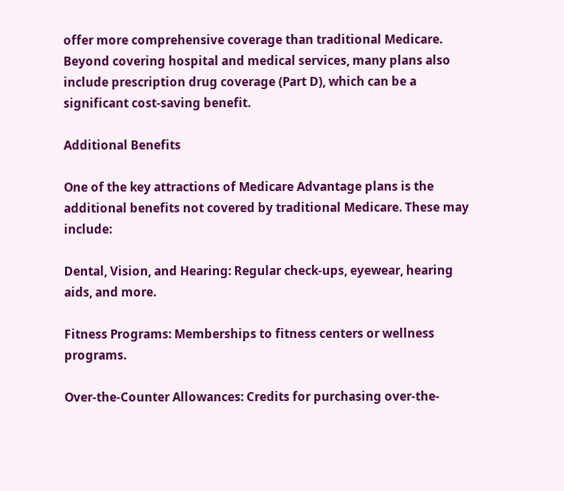offer more comprehensive coverage than traditional Medicare. Beyond covering hospital and medical services, many plans also include prescription drug coverage (Part D), which can be a significant cost-saving benefit.

Additional Benefits

One of the key attractions of Medicare Advantage plans is the additional benefits not covered by traditional Medicare. These may include:

Dental, Vision, and Hearing: Regular check-ups, eyewear, hearing aids, and more.

Fitness Programs: Memberships to fitness centers or wellness programs.

Over-the-Counter Allowances: Credits for purchasing over-the-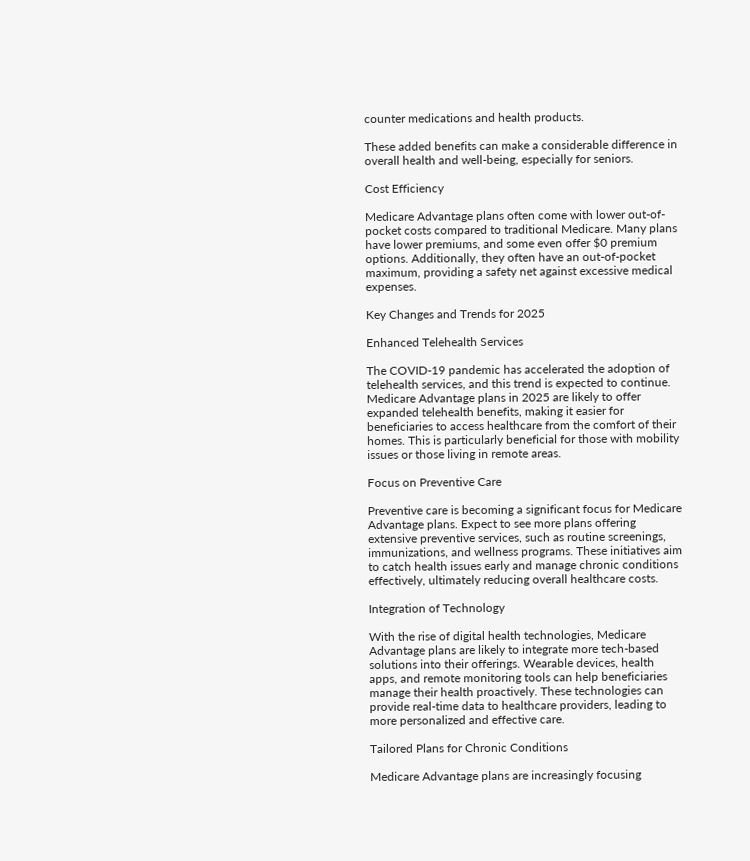counter medications and health products.

These added benefits can make a considerable difference in overall health and well-being, especially for seniors.

Cost Efficiency

Medicare Advantage plans often come with lower out-of-pocket costs compared to traditional Medicare. Many plans have lower premiums, and some even offer $0 premium options. Additionally, they often have an out-of-pocket maximum, providing a safety net against excessive medical expenses.

Key Changes and Trends for 2025

Enhanced Telehealth Services

The COVID-19 pandemic has accelerated the adoption of telehealth services, and this trend is expected to continue. Medicare Advantage plans in 2025 are likely to offer expanded telehealth benefits, making it easier for beneficiaries to access healthcare from the comfort of their homes. This is particularly beneficial for those with mobility issues or those living in remote areas.

Focus on Preventive Care

Preventive care is becoming a significant focus for Medicare Advantage plans. Expect to see more plans offering extensive preventive services, such as routine screenings, immunizations, and wellness programs. These initiatives aim to catch health issues early and manage chronic conditions effectively, ultimately reducing overall healthcare costs.

Integration of Technology

With the rise of digital health technologies, Medicare Advantage plans are likely to integrate more tech-based solutions into their offerings. Wearable devices, health apps, and remote monitoring tools can help beneficiaries manage their health proactively. These technologies can provide real-time data to healthcare providers, leading to more personalized and effective care.

Tailored Plans for Chronic Conditions

Medicare Advantage plans are increasingly focusing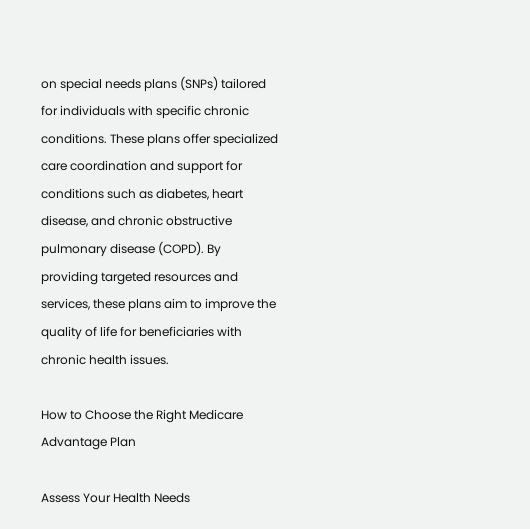on special needs plans (SNPs) tailored for individuals with specific chronic conditions. These plans offer specialized care coordination and support for conditions such as diabetes, heart disease, and chronic obstructive pulmonary disease (COPD). By providing targeted resources and services, these plans aim to improve the quality of life for beneficiaries with chronic health issues.

How to Choose the Right Medicare Advantage Plan

Assess Your Health Needs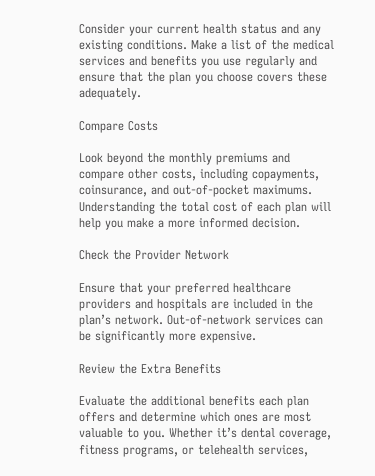Consider your current health status and any existing conditions. Make a list of the medical services and benefits you use regularly and ensure that the plan you choose covers these adequately.

Compare Costs

Look beyond the monthly premiums and compare other costs, including copayments, coinsurance, and out-of-pocket maximums. Understanding the total cost of each plan will help you make a more informed decision.

Check the Provider Network

Ensure that your preferred healthcare providers and hospitals are included in the plan’s network. Out-of-network services can be significantly more expensive.

Review the Extra Benefits

Evaluate the additional benefits each plan offers and determine which ones are most valuable to you. Whether it’s dental coverage, fitness programs, or telehealth services,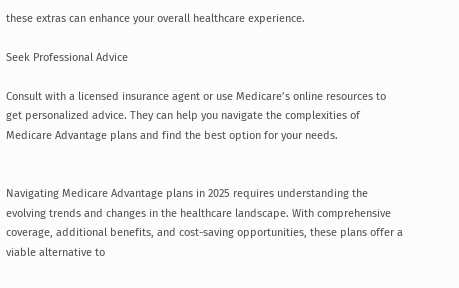these extras can enhance your overall healthcare experience.

Seek Professional Advice

Consult with a licensed insurance agent or use Medicare’s online resources to get personalized advice. They can help you navigate the complexities of Medicare Advantage plans and find the best option for your needs.


Navigating Medicare Advantage plans in 2025 requires understanding the evolving trends and changes in the healthcare landscape. With comprehensive coverage, additional benefits, and cost-saving opportunities, these plans offer a viable alternative to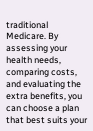traditional Medicare. By assessing your health needs, comparing costs, and evaluating the extra benefits, you can choose a plan that best suits your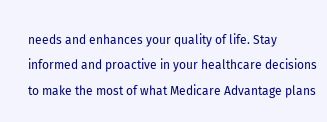needs and enhances your quality of life. Stay informed and proactive in your healthcare decisions to make the most of what Medicare Advantage plans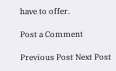have to offer.

Post a Comment

Previous Post Next Post